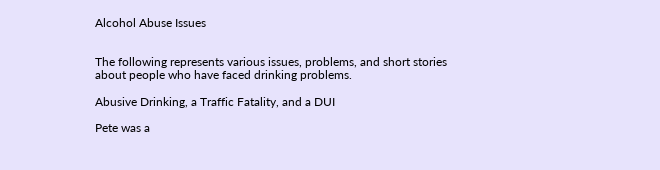Alcohol Abuse Issues


The following represents various issues, problems, and short stories about people who have faced drinking problems.

Abusive Drinking, a Traffic Fatality, and a DUI

Pete was a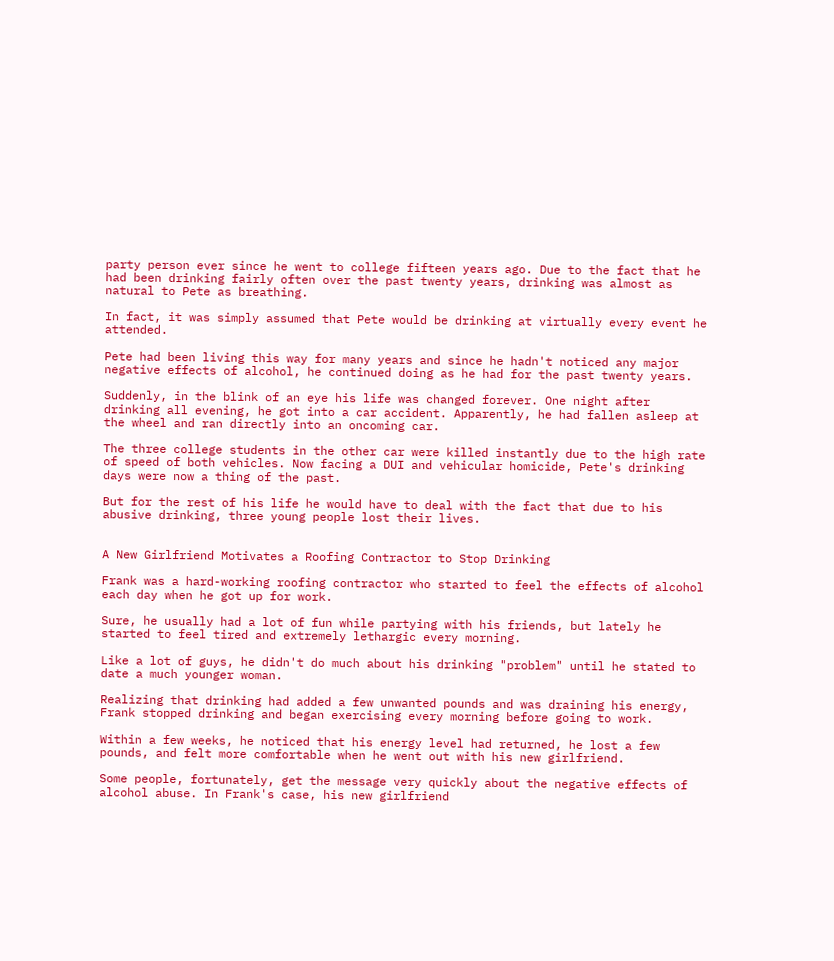party person ever since he went to college fifteen years ago. Due to the fact that he had been drinking fairly often over the past twenty years, drinking was almost as natural to Pete as breathing.

In fact, it was simply assumed that Pete would be drinking at virtually every event he attended.

Pete had been living this way for many years and since he hadn't noticed any major negative effects of alcohol, he continued doing as he had for the past twenty years.

Suddenly, in the blink of an eye his life was changed forever. One night after drinking all evening, he got into a car accident. Apparently, he had fallen asleep at the wheel and ran directly into an oncoming car.

The three college students in the other car were killed instantly due to the high rate of speed of both vehicles. Now facing a DUI and vehicular homicide, Pete's drinking days were now a thing of the past.

But for the rest of his life he would have to deal with the fact that due to his abusive drinking, three young people lost their lives.


A New Girlfriend Motivates a Roofing Contractor to Stop Drinking

Frank was a hard-working roofing contractor who started to feel the effects of alcohol each day when he got up for work.

Sure, he usually had a lot of fun while partying with his friends, but lately he started to feel tired and extremely lethargic every morning.

Like a lot of guys, he didn't do much about his drinking "problem" until he stated to date a much younger woman.

Realizing that drinking had added a few unwanted pounds and was draining his energy, Frank stopped drinking and began exercising every morning before going to work.

Within a few weeks, he noticed that his energy level had returned, he lost a few pounds, and felt more comfortable when he went out with his new girlfriend.

Some people, fortunately, get the message very quickly about the negative effects of alcohol abuse. In Frank's case, his new girlfriend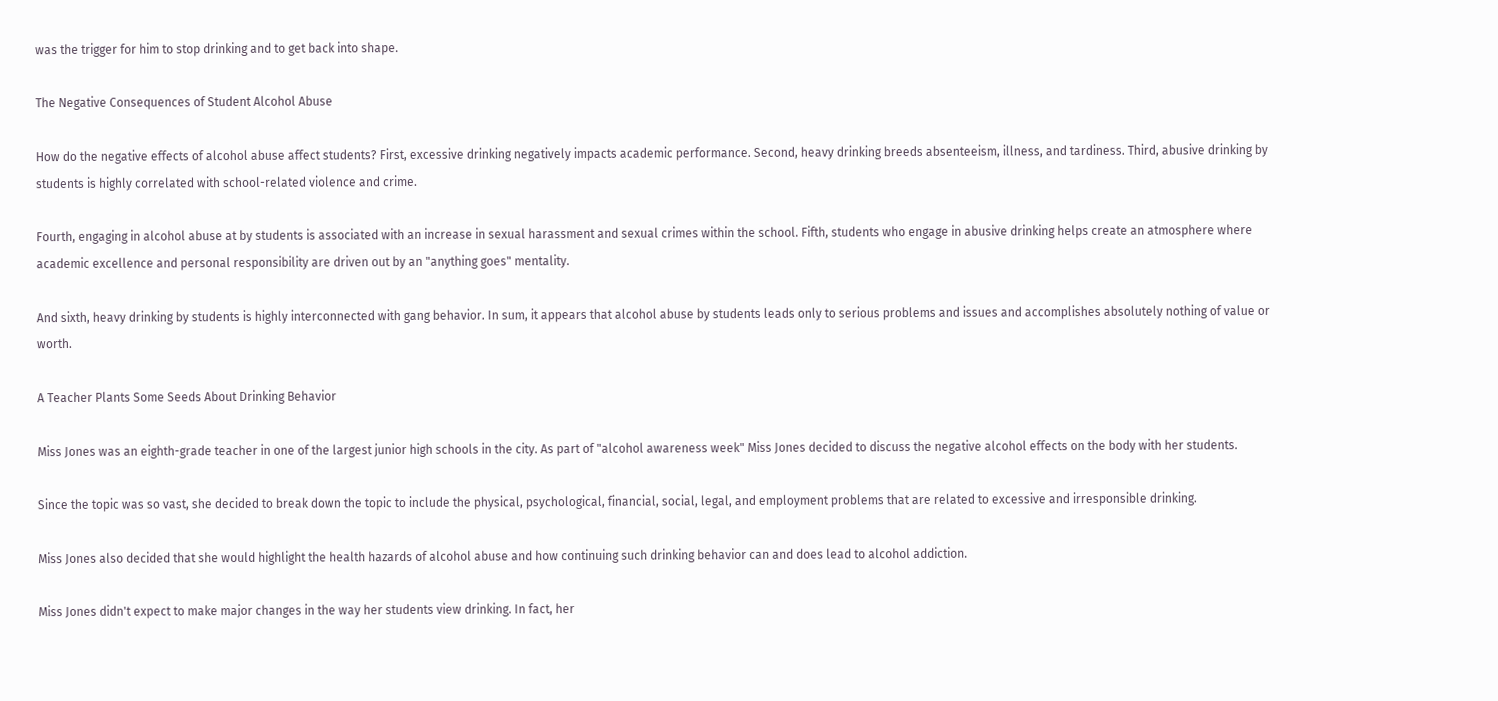was the trigger for him to stop drinking and to get back into shape.

The Negative Consequences of Student Alcohol Abuse

How do the negative effects of alcohol abuse affect students? First, excessive drinking negatively impacts academic performance. Second, heavy drinking breeds absenteeism, illness, and tardiness. Third, abusive drinking by students is highly correlated with school-related violence and crime.

Fourth, engaging in alcohol abuse at by students is associated with an increase in sexual harassment and sexual crimes within the school. Fifth, students who engage in abusive drinking helps create an atmosphere where academic excellence and personal responsibility are driven out by an "anything goes" mentality.

And sixth, heavy drinking by students is highly interconnected with gang behavior. In sum, it appears that alcohol abuse by students leads only to serious problems and issues and accomplishes absolutely nothing of value or worth.

A Teacher Plants Some Seeds About Drinking Behavior

Miss Jones was an eighth-grade teacher in one of the largest junior high schools in the city. As part of "alcohol awareness week" Miss Jones decided to discuss the negative alcohol effects on the body with her students.

Since the topic was so vast, she decided to break down the topic to include the physical, psychological, financial, social, legal, and employment problems that are related to excessive and irresponsible drinking.

Miss Jones also decided that she would highlight the health hazards of alcohol abuse and how continuing such drinking behavior can and does lead to alcohol addiction.

Miss Jones didn't expect to make major changes in the way her students view drinking. In fact, her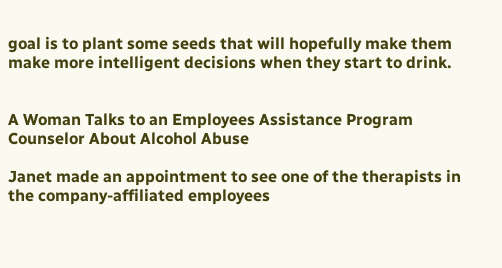goal is to plant some seeds that will hopefully make them make more intelligent decisions when they start to drink.


A Woman Talks to an Employees Assistance Program Counselor About Alcohol Abuse

Janet made an appointment to see one of the therapists in the company-affiliated employees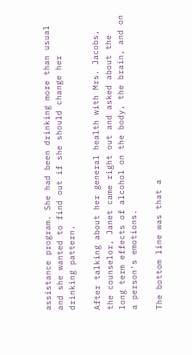assistance program. She had been drinking more than usual and she wanted to find out if she should change her drinking pattern.

After talking about her general health with Mrs. Jacobs, the counselor, Janet came right out and asked about the long term effects of alcohol on the body, the brain, and on a person's emotions.

The bottom line was that a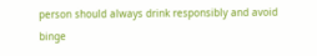person should always drink responsibly and avoid binge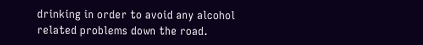drinking in order to avoid any alcohol related problems down the road.